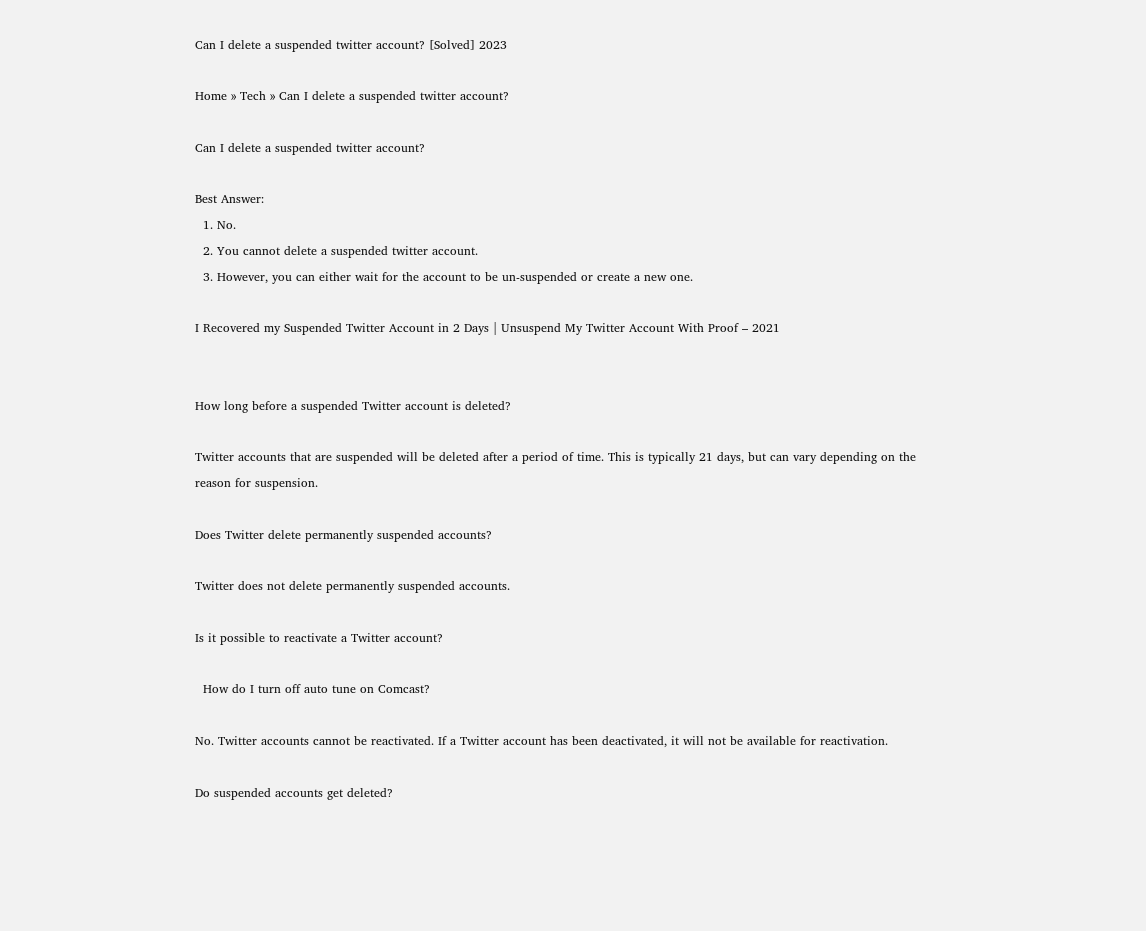Can I delete a suspended twitter account? [Solved] 2023

Home » Tech » Can I delete a suspended twitter account?

Can I delete a suspended twitter account?

Best Answer:
  1. No.
  2. You cannot delete a suspended twitter account.
  3. However, you can either wait for the account to be un-suspended or create a new one.

I Recovered my Suspended Twitter Account in 2 Days | Unsuspend My Twitter Account With Proof – 2021


How long before a suspended Twitter account is deleted?

Twitter accounts that are suspended will be deleted after a period of time. This is typically 21 days, but can vary depending on the reason for suspension.

Does Twitter delete permanently suspended accounts?

Twitter does not delete permanently suspended accounts.

Is it possible to reactivate a Twitter account?

  How do I turn off auto tune on Comcast?

No. Twitter accounts cannot be reactivated. If a Twitter account has been deactivated, it will not be available for reactivation.

Do suspended accounts get deleted?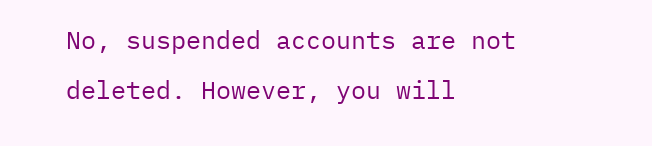No, suspended accounts are not deleted. However, you will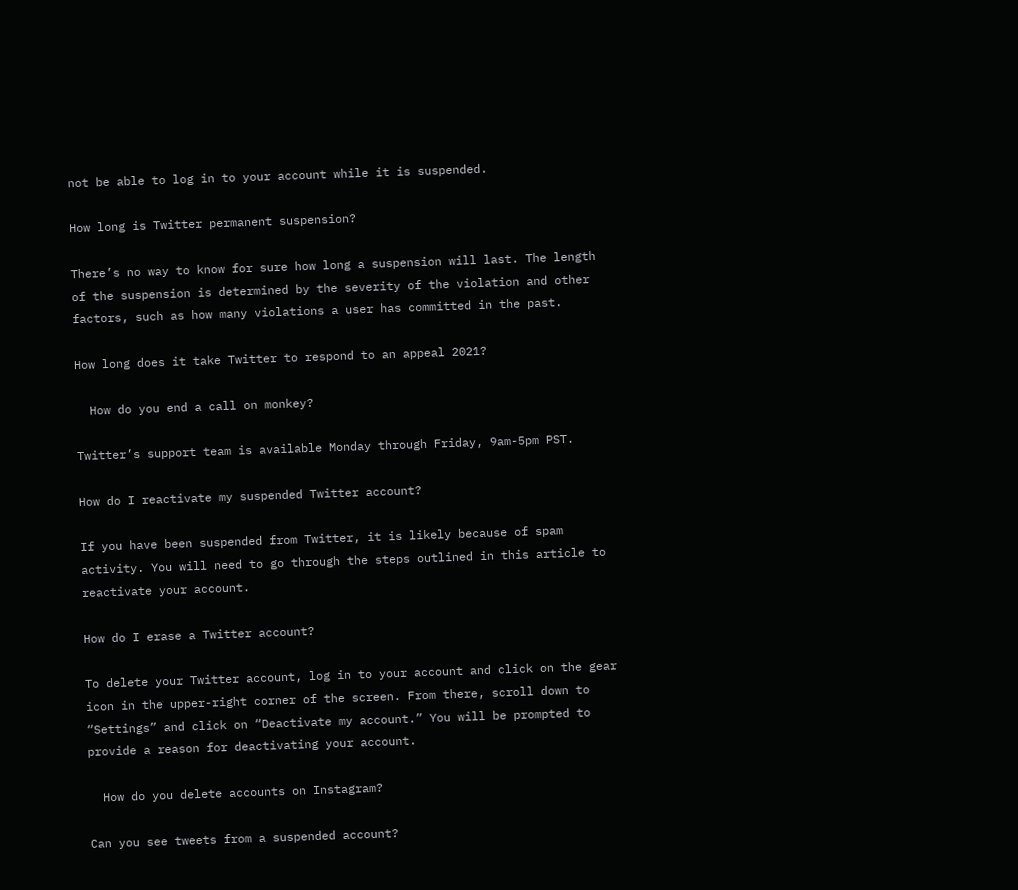not be able to log in to your account while it is suspended.

How long is Twitter permanent suspension?

There’s no way to know for sure how long a suspension will last. The length of the suspension is determined by the severity of the violation and other factors, such as how many violations a user has committed in the past.

How long does it take Twitter to respond to an appeal 2021?

  How do you end a call on monkey?

Twitter’s support team is available Monday through Friday, 9am-5pm PST.

How do I reactivate my suspended Twitter account?

If you have been suspended from Twitter, it is likely because of spam activity. You will need to go through the steps outlined in this article to reactivate your account.

How do I erase a Twitter account?

To delete your Twitter account, log in to your account and click on the gear icon in the upper-right corner of the screen. From there, scroll down to “Settings” and click on “Deactivate my account.” You will be prompted to provide a reason for deactivating your account.

  How do you delete accounts on Instagram?

Can you see tweets from a suspended account?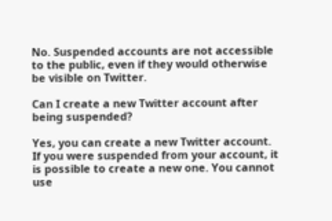No. Suspended accounts are not accessible to the public, even if they would otherwise be visible on Twitter.

Can I create a new Twitter account after being suspended?

Yes, you can create a new Twitter account.
If you were suspended from your account, it is possible to create a new one. You cannot use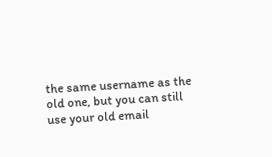the same username as the old one, but you can still use your old email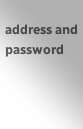address and password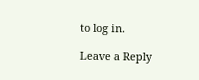to log in.

Leave a Reply